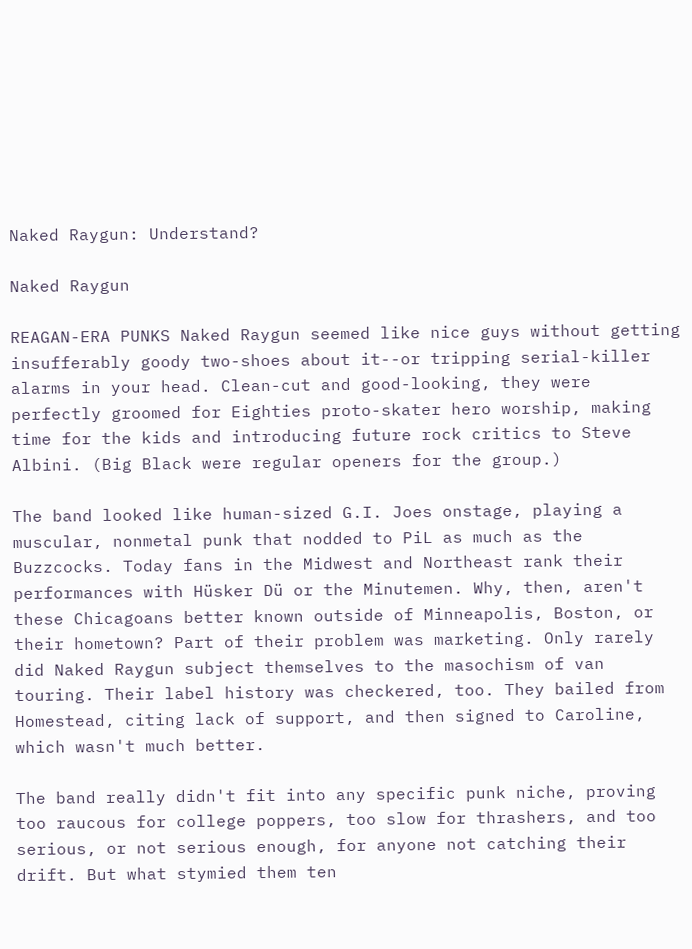Naked Raygun: Understand?

Naked Raygun

REAGAN-ERA PUNKS Naked Raygun seemed like nice guys without getting insufferably goody two-shoes about it--or tripping serial-killer alarms in your head. Clean-cut and good-looking, they were perfectly groomed for Eighties proto-skater hero worship, making time for the kids and introducing future rock critics to Steve Albini. (Big Black were regular openers for the group.)

The band looked like human-sized G.I. Joes onstage, playing a muscular, nonmetal punk that nodded to PiL as much as the Buzzcocks. Today fans in the Midwest and Northeast rank their performances with Hüsker Dü or the Minutemen. Why, then, aren't these Chicagoans better known outside of Minneapolis, Boston, or their hometown? Part of their problem was marketing. Only rarely did Naked Raygun subject themselves to the masochism of van touring. Their label history was checkered, too. They bailed from Homestead, citing lack of support, and then signed to Caroline, which wasn't much better.

The band really didn't fit into any specific punk niche, proving too raucous for college poppers, too slow for thrashers, and too serious, or not serious enough, for anyone not catching their drift. But what stymied them ten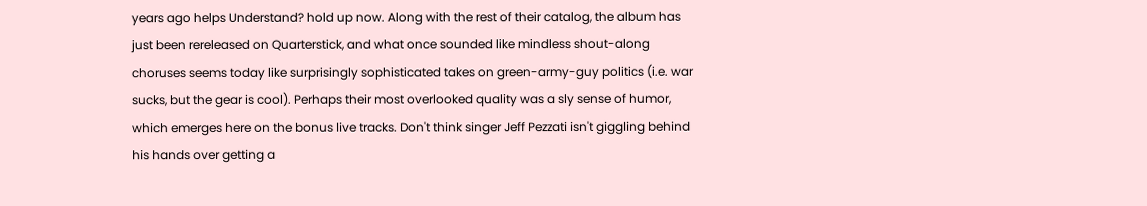years ago helps Understand? hold up now. Along with the rest of their catalog, the album has just been rereleased on Quarterstick, and what once sounded like mindless shout-along choruses seems today like surprisingly sophisticated takes on green-army-guy politics (i.e. war sucks, but the gear is cool). Perhaps their most overlooked quality was a sly sense of humor, which emerges here on the bonus live tracks. Don't think singer Jeff Pezzati isn't giggling behind his hands over getting a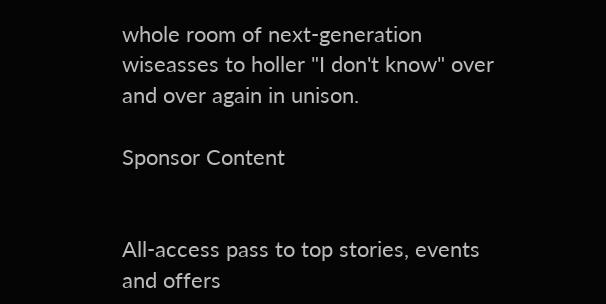whole room of next-generation wiseasses to holler "I don't know" over and over again in unison.

Sponsor Content


All-access pass to top stories, events and offers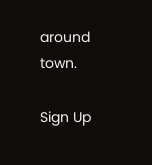around town.

Sign Up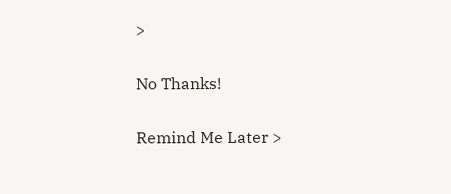>

No Thanks!

Remind Me Later >